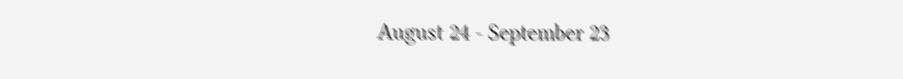August 24 - September 23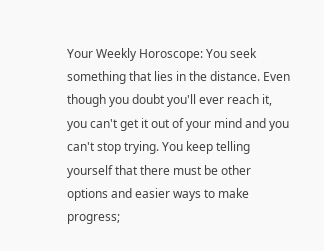Your Weekly Horoscope: You seek something that lies in the distance. Even though you doubt you'll ever reach it, you can't get it out of your mind and you can't stop trying. You keep telling yourself that there must be other options and easier ways to make progress;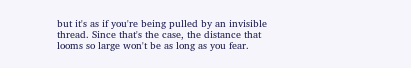but it's as if you're being pulled by an invisible thread. Since that's the case, the distance that looms so large won't be as long as you fear.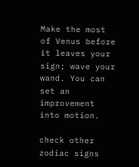Make the most of Venus before it leaves your sign; wave your wand. You can set an improvement into motion.

check other zodiac signs